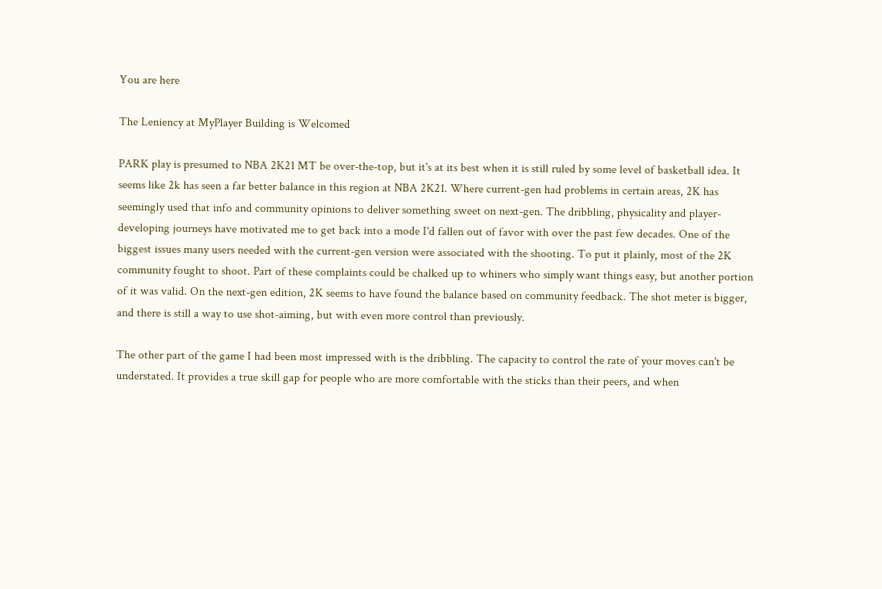You are here

The Leniency at MyPlayer Building is Welcomed

PARK play is presumed to NBA 2K21 MT be over-the-top, but it's at its best when it is still ruled by some level of basketball idea. It seems like 2k has seen a far better balance in this region at NBA 2K21. Where current-gen had problems in certain areas, 2K has seemingly used that info and community opinions to deliver something sweet on next-gen. The dribbling, physicality and player-developing journeys have motivated me to get back into a mode I'd fallen out of favor with over the past few decades. One of the biggest issues many users needed with the current-gen version were associated with the shooting. To put it plainly, most of the 2K community fought to shoot. Part of these complaints could be chalked up to whiners who simply want things easy, but another portion of it was valid. On the next-gen edition, 2K seems to have found the balance based on community feedback. The shot meter is bigger, and there is still a way to use shot-aiming, but with even more control than previously.

The other part of the game I had been most impressed with is the dribbling. The capacity to control the rate of your moves can't be understated. It provides a true skill gap for people who are more comfortable with the sticks than their peers, and when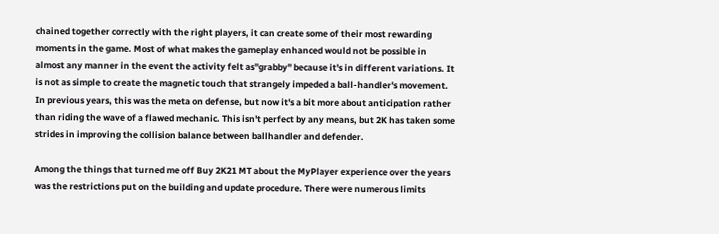chained together correctly with the right players, it can create some of their most rewarding moments in the game. Most of what makes the gameplay enhanced would not be possible in almost any manner in the event the activity felt as"grabby" because it's in different variations. It is not as simple to create the magnetic touch that strangely impeded a ball-handler's movement. In previous years, this was the meta on defense, but now it's a bit more about anticipation rather than riding the wave of a flawed mechanic. This isn't perfect by any means, but 2K has taken some strides in improving the collision balance between ballhandler and defender.

Among the things that turned me off Buy 2K21 MT about the MyPlayer experience over the years was the restrictions put on the building and update procedure. There were numerous limits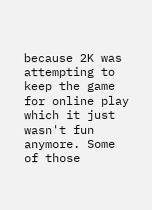because 2K was attempting to keep the game for online play which it just wasn't fun anymore. Some of those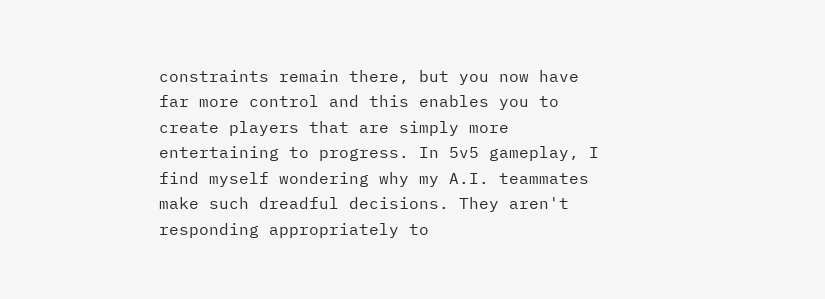constraints remain there, but you now have far more control and this enables you to create players that are simply more entertaining to progress. In 5v5 gameplay, I find myself wondering why my A.I. teammates make such dreadful decisions. They aren't responding appropriately to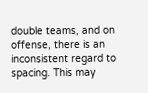double teams, and on offense, there is an inconsistent regard to spacing. This may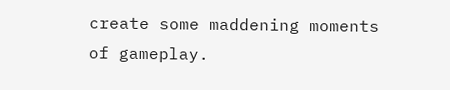create some maddening moments of gameplay.